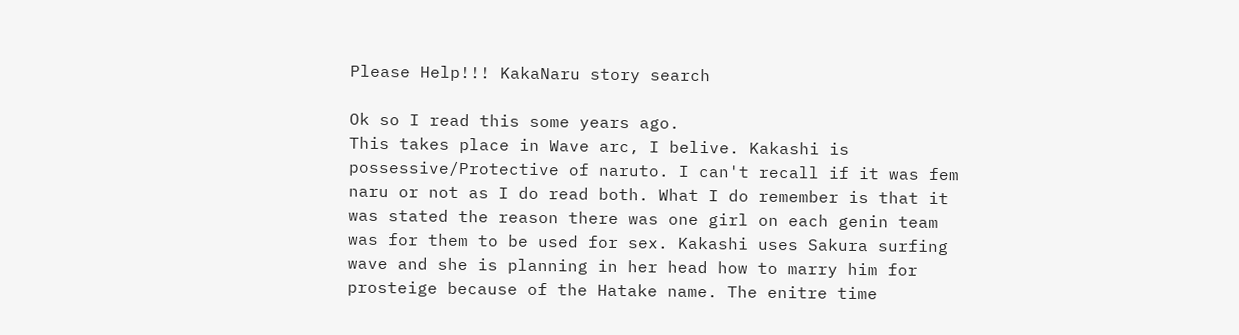Please Help!!! KakaNaru story search

Ok so I read this some years ago.
This takes place in Wave arc, I belive. Kakashi is possessive/Protective of naruto. I can't recall if it was fem naru or not as I do read both. What I do remember is that it was stated the reason there was one girl on each genin team was for them to be used for sex. Kakashi uses Sakura surfing wave and she is planning in her head how to marry him for prosteige because of the Hatake name. The enitre time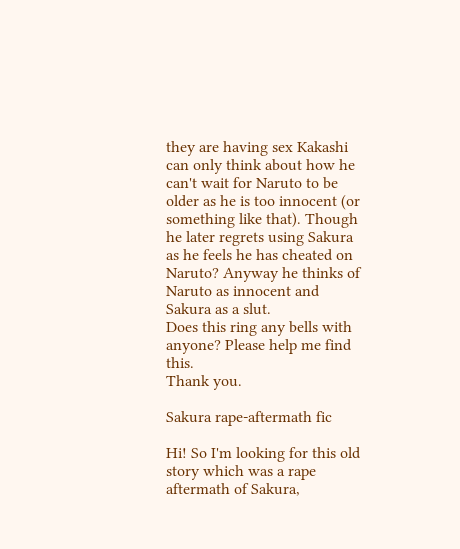they are having sex Kakashi can only think about how he can't wait for Naruto to be older as he is too innocent (or something like that). Though he later regrets using Sakura as he feels he has cheated on Naruto? Anyway he thinks of Naruto as innocent and Sakura as a slut.
Does this ring any bells with anyone? Please help me find this.
Thank you.

Sakura rape-aftermath fic

Hi! So I'm looking for this old story which was a rape aftermath of Sakura,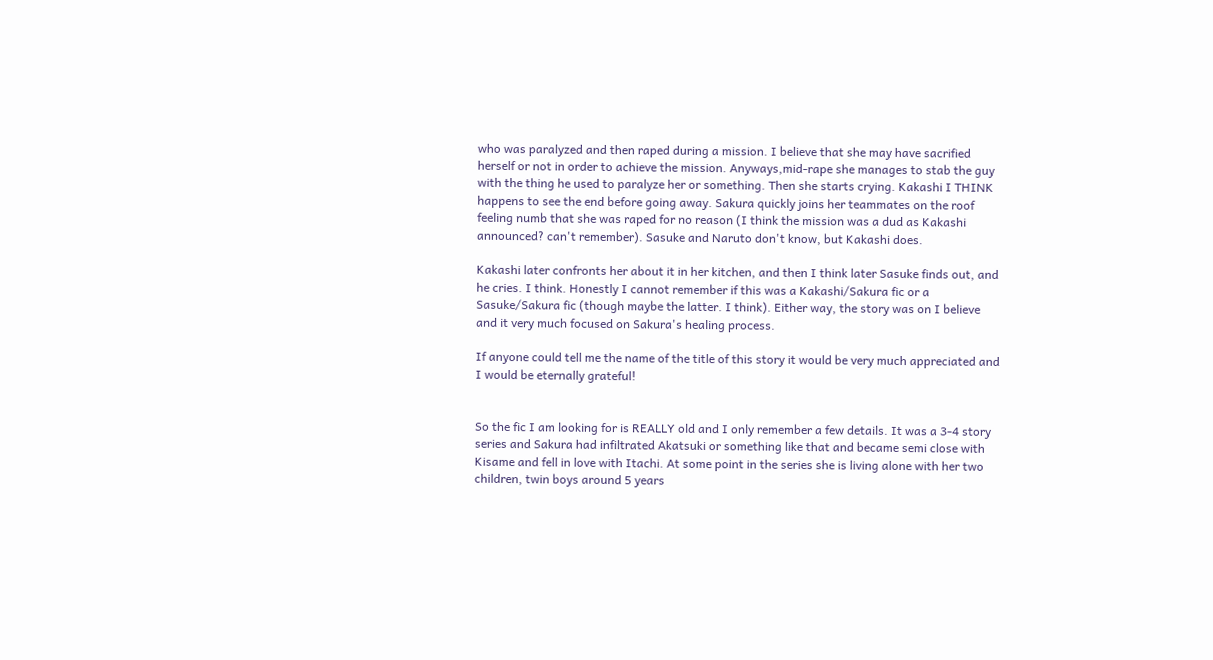who was paralyzed and then raped during a mission. I believe that she may have sacrified herself or not in order to achieve the mission. Anyways,mid-rape she manages to stab the guy with the thing he used to paralyze her or something. Then she starts crying. Kakashi I THINK happens to see the end before going away. Sakura quickly joins her teammates on the roof feeling numb that she was raped for no reason (I think the mission was a dud as Kakashi announced? can't remember). Sasuke and Naruto don't know, but Kakashi does.

Kakashi later confronts her about it in her kitchen, and then I think later Sasuke finds out, and he cries. I think. Honestly I cannot remember if this was a Kakashi/Sakura fic or a Sasuke/Sakura fic (though maybe the latter. I think). Either way, the story was on I believe and it very much focused on Sakura's healing process.

If anyone could tell me the name of the title of this story it would be very much appreciated and I would be eternally grateful!


So the fic I am looking for is REALLY old and I only remember a few details. It was a 3-4 story series and Sakura had infiltrated Akatsuki or something like that and became semi close with Kisame and fell in love with Itachi. At some point in the series she is living alone with her two children, twin boys around 5 years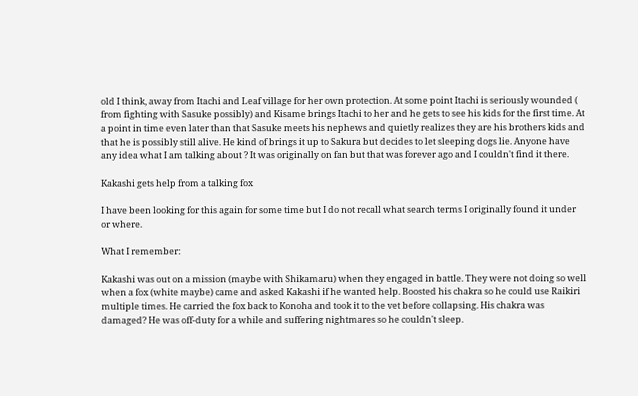old I think, away from Itachi and Leaf village for her own protection. At some point Itachi is seriously wounded ( from fighting with Sasuke possibly) and Kisame brings Itachi to her and he gets to see his kids for the first time. At a point in time even later than that Sasuke meets his nephews and quietly realizes they are his brothers kids and that he is possibly still alive. He kind of brings it up to Sakura but decides to let sleeping dogs lie. Anyone have any idea what I am talking about ? It was originally on fan but that was forever ago and I couldn't find it there.

Kakashi gets help from a talking fox

I have been looking for this again for some time but I do not recall what search terms I originally found it under or where.

What I remember:

Kakashi was out on a mission (maybe with Shikamaru) when they engaged in battle. They were not doing so well when a fox (white maybe) came and asked Kakashi if he wanted help. Boosted his chakra so he could use Raikiri multiple times. He carried the fox back to Konoha and took it to the vet before collapsing. His chakra was damaged? He was off-duty for a while and suffering nightmares so he couldn't sleep.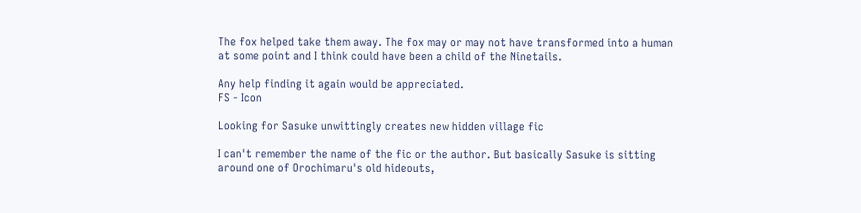The fox helped take them away. The fox may or may not have transformed into a human at some point and I think could have been a child of the Ninetails.

Any help finding it again would be appreciated.
FS - Icon

Looking for Sasuke unwittingly creates new hidden village fic

I can't remember the name of the fic or the author. But basically Sasuke is sitting around one of Orochimaru's old hideouts,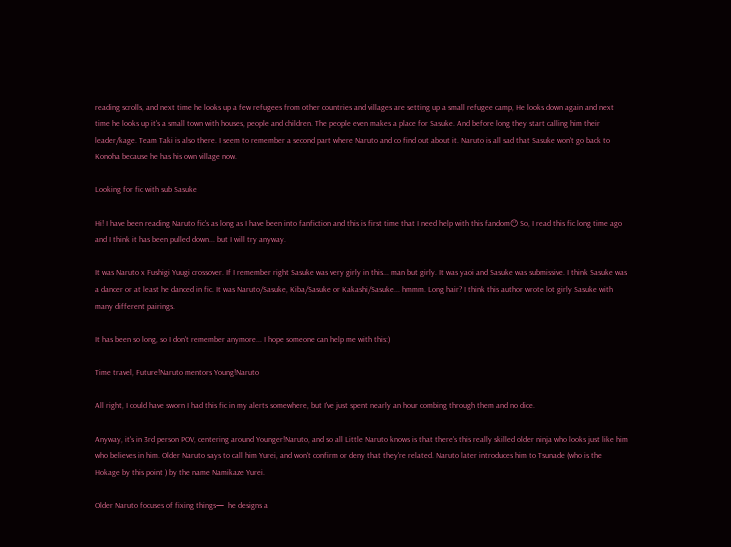reading scrolls, and next time he looks up a few refugees from other countries and villages are setting up a small refugee camp, He looks down again and next time he looks up it's a small town with houses, people and children. The people even makes a place for Sasuke. And before long they start calling him their leader/kage. Team Taki is also there. I seem to remember a second part where Naruto and co find out about it. Naruto is all sad that Sasuke won't go back to Konoha because he has his own village now.

Looking for fic with sub Sasuke

Hi! I have been reading Naruto fic's as long as I have been into fanfiction and this is first time that I need help with this fandom😶 So, I read this fic long time ago and I think it has been pulled down... but I will try anyway.

It was Naruto x Fushigi Yuugi crossover. If I remember right Sasuke was very girly in this... man but girly. It was yaoi and Sasuke was submissive. I think Sasuke was a dancer or at least he danced in fic. It was Naruto/Sasuke, Kiba/Sasuke or Kakashi/Sasuke... hmmm. Long hair? I think this author wrote lot girly Sasuke with many different pairings.

It has been so long, so I don't remember anymore... I hope someone can help me with this:)

Time travel, Future!Naruto mentors Young!Naruto

All right, I could have sworn I had this fic in my alerts somewhere, but I've just spent nearly an hour combing through them and no dice.

Anyway, it's in 3rd person POV, centering around Younger!Naruto, and so all Little Naruto knows is that there's this really skilled older ninja who looks just like him who believes in him. Older Naruto says to call him Yurei, and won't confirm or deny that they're related. Naruto later introduces him to Tsunade (who is the Hokage by this point ) by the name Namikaze Yurei.

Older Naruto focuses of fixing things—  he designs a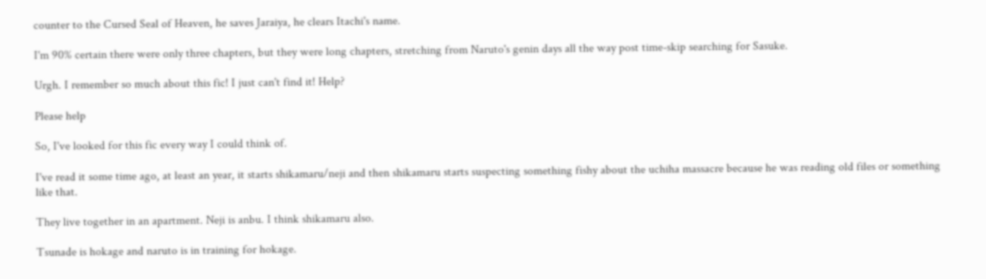counter to the Cursed Seal of Heaven, he saves Jaraiya, he clears Itachi's name.

I'm 90% certain there were only three chapters, but they were long chapters, stretching from Naruto's genin days all the way post time-skip searching for Sasuke.

Urgh. I remember so much about this fic! I just can't find it! Help?

Please help

So, I've looked for this fic every way I could think of.

I've read it some time ago, at least an year, it starts shikamaru/neji and then shikamaru starts suspecting something fishy about the uchiha massacre because he was reading old files or something like that.

They live together in an apartment. Neji is anbu. I think shikamaru also.

Tsunade is hokage and naruto is in training for hokage.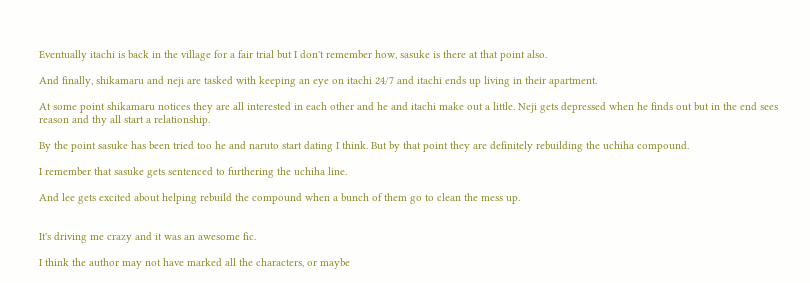Eventually itachi is back in the village for a fair trial but I don't remember how, sasuke is there at that point also.

And finally, shikamaru and neji are tasked with keeping an eye on itachi 24/7 and itachi ends up living in their apartment.

At some point shikamaru notices they are all interested in each other and he and itachi make out a little. Neji gets depressed when he finds out but in the end sees reason and thy all start a relationship.

By the point sasuke has been tried too he and naruto start dating I think. But by that point they are definitely rebuilding the uchiha compound.

I remember that sasuke gets sentenced to furthering the uchiha line.

And lee gets excited about helping rebuild the compound when a bunch of them go to clean the mess up.


It's driving me crazy and it was an awesome fic.

I think the author may not have marked all the characters, or maybe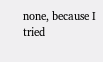none, because I tried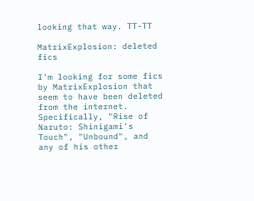looking that way. TT-TT

MatrixExplosion: deleted fics

I'm looking for some fics by MatrixExplosion that seem to have been deleted from the internet. Specifically, "Rise of Naruto: Shinigami's Touch", "Unbound", and any of his other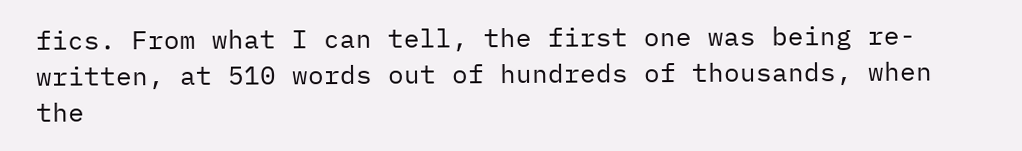fics. From what I can tell, the first one was being re-written, at 510 words out of hundreds of thousands, when the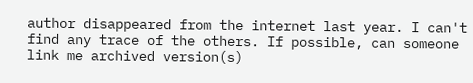author disappeared from the internet last year. I can't find any trace of the others. If possible, can someone link me archived version(s)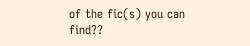of the fic(s) you can find??